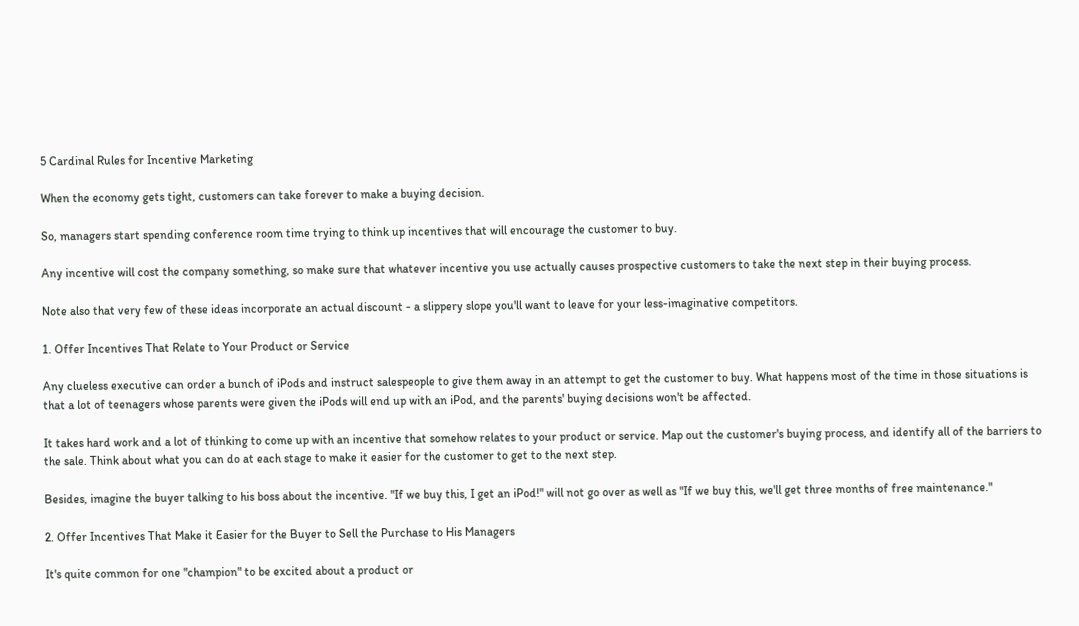5 Cardinal Rules for Incentive Marketing

When the economy gets tight, customers can take forever to make a buying decision.

So, managers start spending conference room time trying to think up incentives that will encourage the customer to buy.

Any incentive will cost the company something, so make sure that whatever incentive you use actually causes prospective customers to take the next step in their buying process.

Note also that very few of these ideas incorporate an actual discount - a slippery slope you'll want to leave for your less-imaginative competitors.

1. Offer Incentives That Relate to Your Product or Service

Any clueless executive can order a bunch of iPods and instruct salespeople to give them away in an attempt to get the customer to buy. What happens most of the time in those situations is that a lot of teenagers whose parents were given the iPods will end up with an iPod, and the parents' buying decisions won't be affected.

It takes hard work and a lot of thinking to come up with an incentive that somehow relates to your product or service. Map out the customer's buying process, and identify all of the barriers to the sale. Think about what you can do at each stage to make it easier for the customer to get to the next step.

Besides, imagine the buyer talking to his boss about the incentive. "If we buy this, I get an iPod!" will not go over as well as "If we buy this, we'll get three months of free maintenance."

2. Offer Incentives That Make it Easier for the Buyer to Sell the Purchase to His Managers

It's quite common for one "champion" to be excited about a product or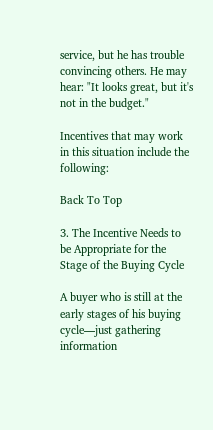service, but he has trouble convincing others. He may hear: "It looks great, but it's not in the budget."

Incentives that may work in this situation include the following:

Back To Top

3. The Incentive Needs to be Appropriate for the Stage of the Buying Cycle

A buyer who is still at the early stages of his buying cycle—just gathering information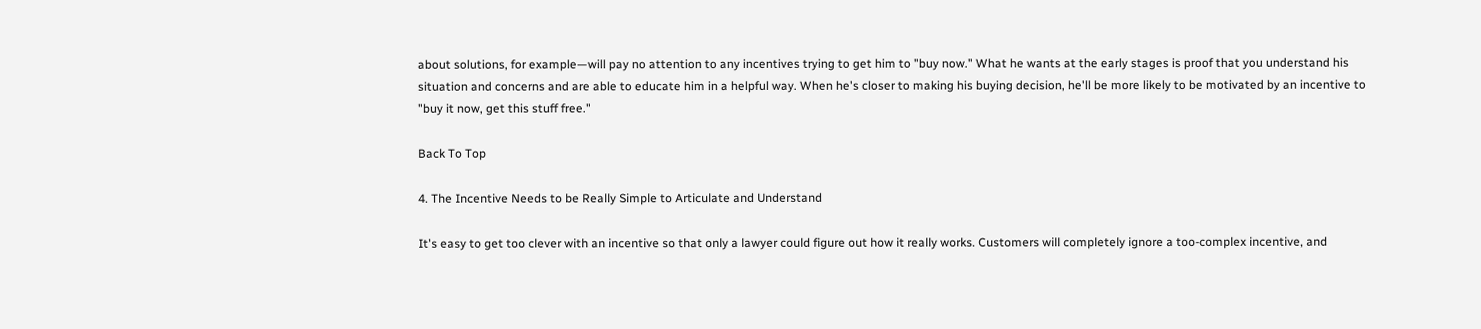about solutions, for example—will pay no attention to any incentives trying to get him to "buy now." What he wants at the early stages is proof that you understand his situation and concerns and are able to educate him in a helpful way. When he's closer to making his buying decision, he'll be more likely to be motivated by an incentive to "buy it now, get this stuff free."

Back To Top

4. The Incentive Needs to be Really Simple to Articulate and Understand

It's easy to get too clever with an incentive so that only a lawyer could figure out how it really works. Customers will completely ignore a too-complex incentive, and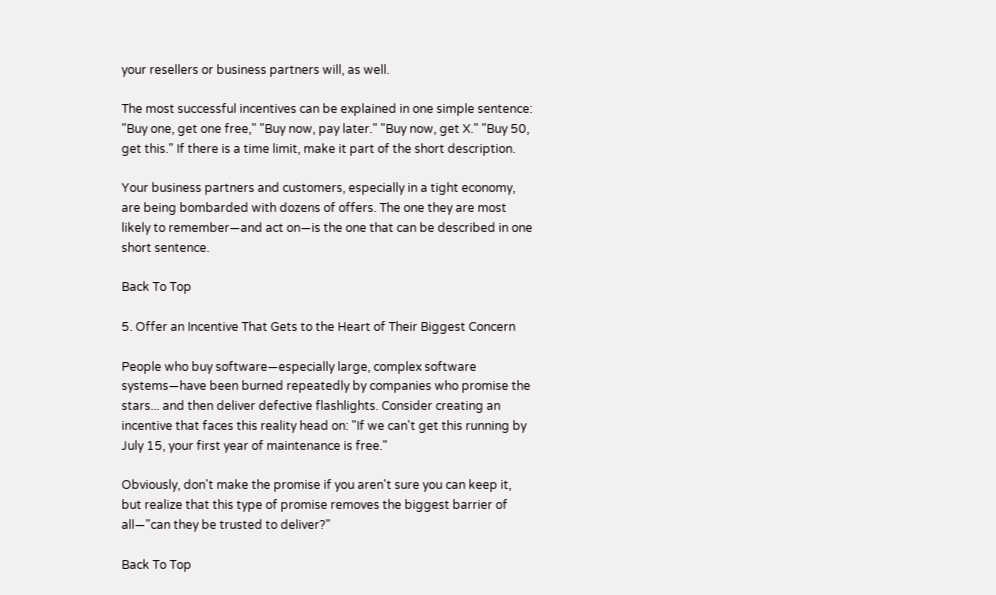your resellers or business partners will, as well.

The most successful incentives can be explained in one simple sentence: "Buy one, get one free," "Buy now, pay later." "Buy now, get X." "Buy 50, get this." If there is a time limit, make it part of the short description.

Your business partners and customers, especially in a tight economy, are being bombarded with dozens of offers. The one they are most likely to remember—and act on—is the one that can be described in one short sentence.

Back To Top

5. Offer an Incentive That Gets to the Heart of Their Biggest Concern

People who buy software—especially large, complex software systems—have been burned repeatedly by companies who promise the stars... and then deliver defective flashlights. Consider creating an incentive that faces this reality head on: "If we can't get this running by July 15, your first year of maintenance is free."

Obviously, don't make the promise if you aren't sure you can keep it, but realize that this type of promise removes the biggest barrier of all—"can they be trusted to deliver?"

Back To Top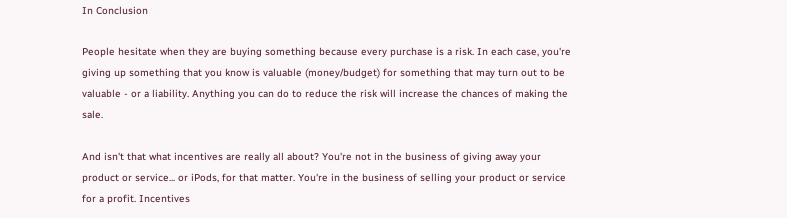In Conclusion

People hesitate when they are buying something because every purchase is a risk. In each case, you're giving up something that you know is valuable (money/budget) for something that may turn out to be valuable - or a liability. Anything you can do to reduce the risk will increase the chances of making the sale.

And isn't that what incentives are really all about? You're not in the business of giving away your product or service... or iPods, for that matter. You're in the business of selling your product or service for a profit. Incentives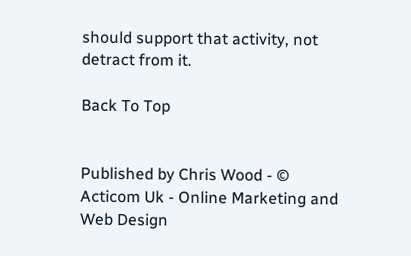should support that activity, not detract from it.

Back To Top


Published by Chris Wood - © Acticom Uk - Online Marketing and Web Design